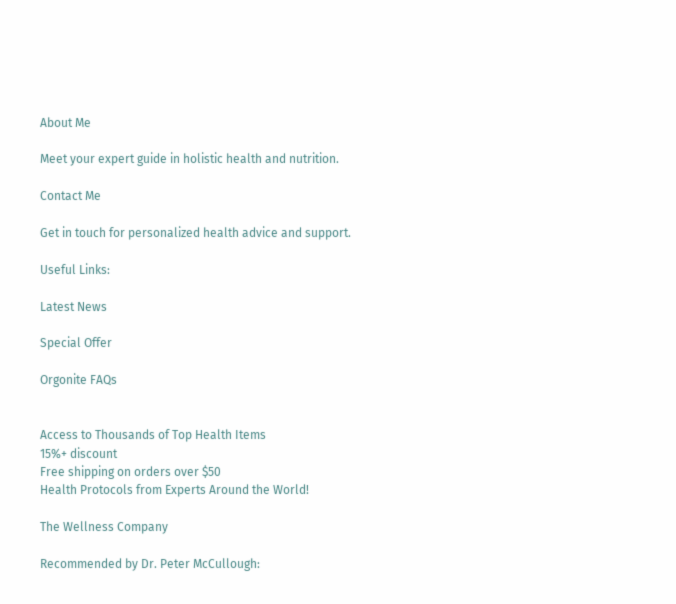About Me

Meet your expert guide in holistic health and nutrition.

Contact Me

Get in touch for personalized health advice and support.

Useful Links:

Latest News

Special Offer

Orgonite FAQs


Access to Thousands of Top Health Items
15%+ discount
Free shipping on orders over $50
Health Protocols from Experts Around the World!

The Wellness Company

Recommended by Dr. Peter McCullough: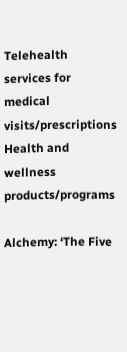Telehealth services for medical visits/prescriptions
Health and wellness products/programs

Alchemy: ‘The Five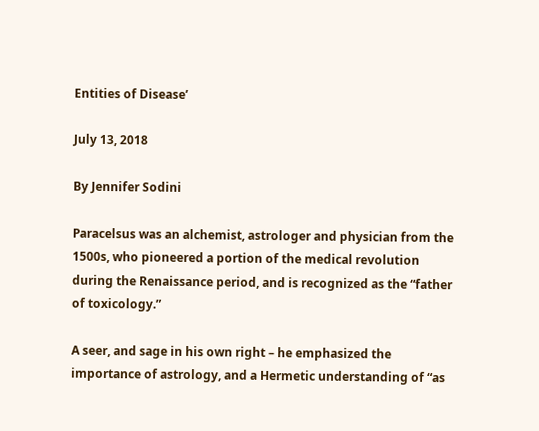Entities of Disease’

July 13, 2018

By Jennifer Sodini

Paracelsus was an alchemist, astrologer and physician from the 1500s, who pioneered a portion of the medical revolution during the Renaissance period, and is recognized as the “father of toxicology.”

A seer, and sage in his own right – he emphasized the importance of astrology, and a Hermetic understanding of “as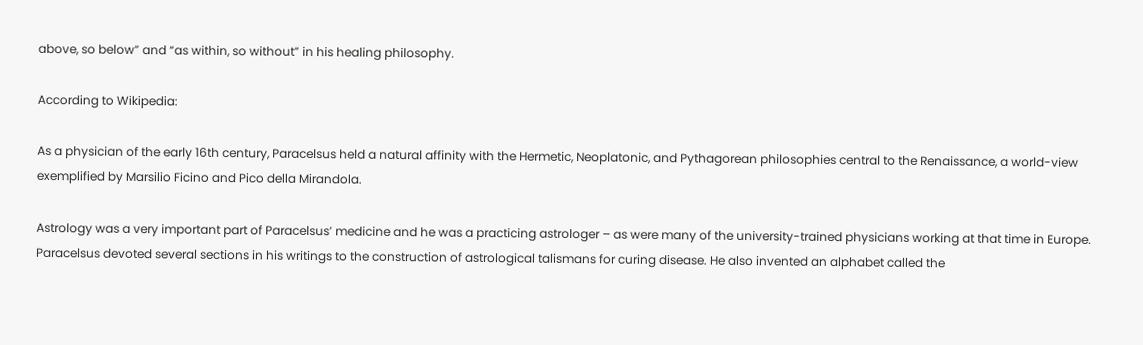above, so below” and “as within, so without” in his healing philosophy.

According to Wikipedia:

As a physician of the early 16th century, Paracelsus held a natural affinity with the Hermetic, Neoplatonic, and Pythagorean philosophies central to the Renaissance, a world-view exemplified by Marsilio Ficino and Pico della Mirandola.

Astrology was a very important part of Paracelsus’ medicine and he was a practicing astrologer – as were many of the university-trained physicians working at that time in Europe. Paracelsus devoted several sections in his writings to the construction of astrological talismans for curing disease. He also invented an alphabet called the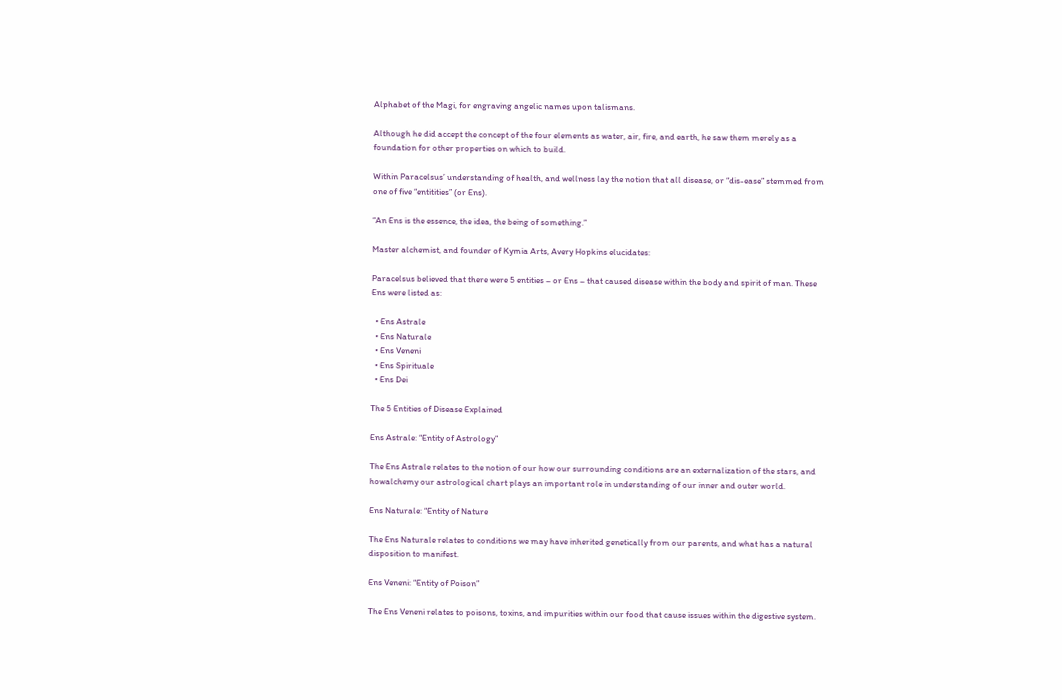Alphabet of the Magi, for engraving angelic names upon talismans.

Although he did accept the concept of the four elements as water, air, fire, and earth, he saw them merely as a foundation for other properties on which to build.

Within Paracelsus’ understanding of health, and wellness lay the notion that all disease, or “dis-ease” stemmed from one of five “entitities” (or Ens).

“An Ens is the essence, the idea, the being of something.”

Master alchemist, and founder of Kymia Arts, Avery Hopkins elucidates:

Paracelsus believed that there were 5 entities – or Ens – that caused disease within the body and spirit of man. These Ens were listed as:

  • Ens Astrale
  • Ens Naturale
  • Ens Veneni
  • Ens Spirituale
  • Ens Dei

The 5 Entities of Disease Explained

Ens Astrale: “Entity of Astrology”

The Ens Astrale relates to the notion of our how our surrounding conditions are an externalization of the stars, and howalchemy our astrological chart plays an important role in understanding of our inner and outer world.

Ens Naturale: “Entity of Nature

The Ens Naturale relates to conditions we may have inherited genetically from our parents, and what has a natural disposition to manifest.

Ens Veneni: “Entity of Poison”

The Ens Veneni relates to poisons, toxins, and impurities within our food that cause issues within the digestive system.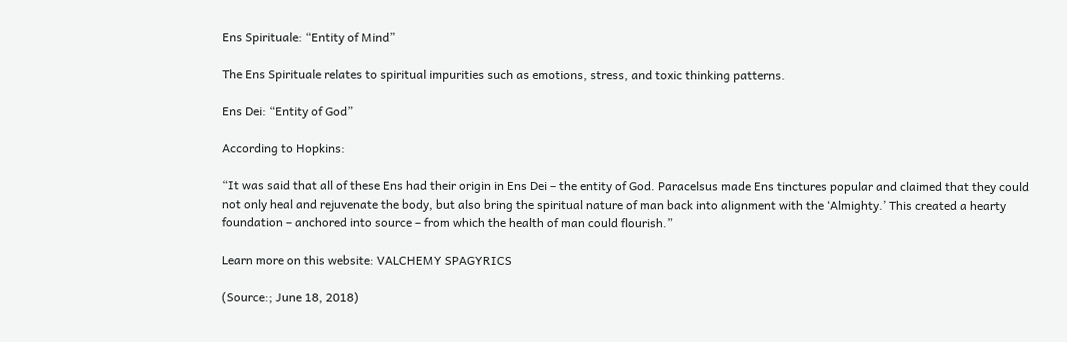Ens Spirituale: “Entity of Mind”

The Ens Spirituale relates to spiritual impurities such as emotions, stress, and toxic thinking patterns.

Ens Dei: “Entity of God”

According to Hopkins:

“It was said that all of these Ens had their origin in Ens Dei – the entity of God. Paracelsus made Ens tinctures popular and claimed that they could not only heal and rejuvenate the body, but also bring the spiritual nature of man back into alignment with the ‘Almighty.’ This created a hearty foundation – anchored into source – from which the health of man could flourish.”

Learn more on this website: VALCHEMY SPAGYRICS

(Source:; June 18, 2018)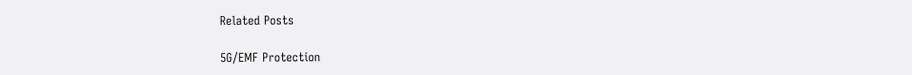Related Posts

5G/EMF Protection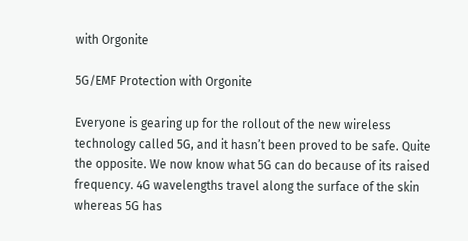with Orgonite

5G/EMF Protection with Orgonite

Everyone is gearing up for the rollout of the new wireless technology called 5G, and it hasn’t been proved to be safe. Quite the opposite. We now know what 5G can do because of its raised frequency. 4G wavelengths travel along the surface of the skin whereas 5G has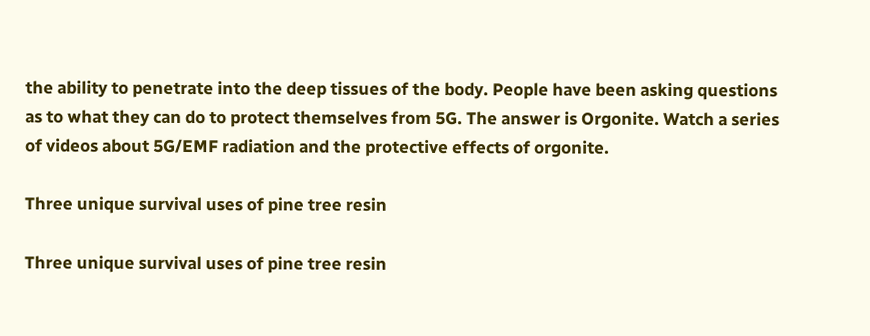the ability to penetrate into the deep tissues of the body. People have been asking questions as to what they can do to protect themselves from 5G. The answer is Orgonite. Watch a series of videos about 5G/EMF radiation and the protective effects of orgonite.

Three unique survival uses of pine tree resin

Three unique survival uses of pine tree resin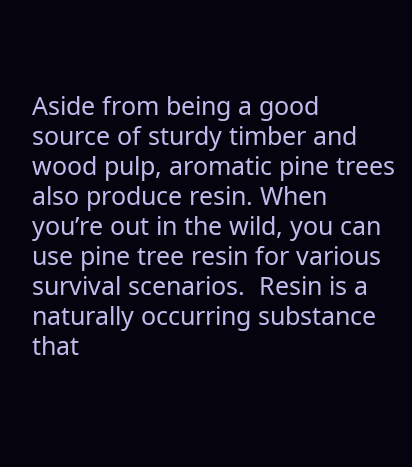Aside from being a good source of sturdy timber and wood pulp, aromatic pine trees also produce resin. When you’re out in the wild, you can use pine tree resin for various survival scenarios.  Resin is a naturally occurring substance that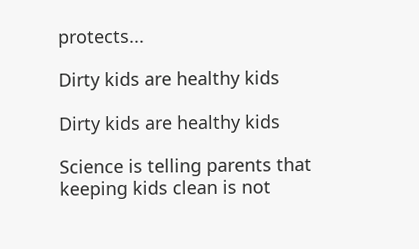protects...

Dirty kids are healthy kids

Dirty kids are healthy kids

Science is telling parents that keeping kids clean is not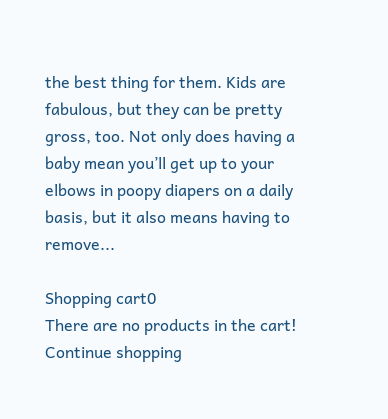the best thing for them. Kids are fabulous, but they can be pretty gross, too. Not only does having a baby mean you’ll get up to your elbows in poopy diapers on a daily basis, but it also means having to remove...

Shopping cart0
There are no products in the cart!
Continue shopping